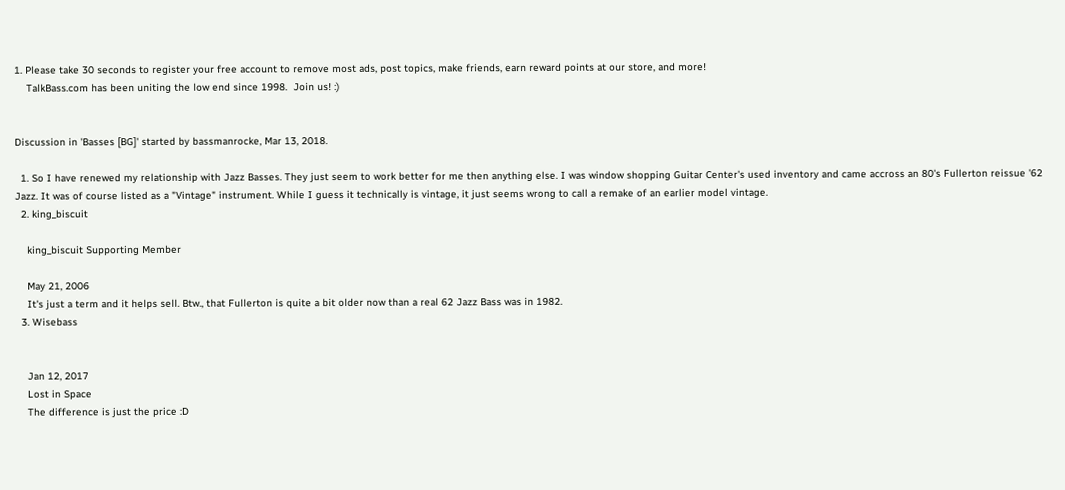1. Please take 30 seconds to register your free account to remove most ads, post topics, make friends, earn reward points at our store, and more!
    TalkBass.com has been uniting the low end since 1998.  Join us! :)


Discussion in 'Basses [BG]' started by bassmanrocke, Mar 13, 2018.

  1. So I have renewed my relationship with Jazz Basses. They just seem to work better for me then anything else. I was window shopping Guitar Center's used inventory and came accross an 80's Fullerton reissue '62 Jazz. It was of course listed as a "Vintage" instrument. While I guess it technically is vintage, it just seems wrong to call a remake of an earlier model vintage.
  2. king_biscuit

    king_biscuit Supporting Member

    May 21, 2006
    It's just a term and it helps sell. Btw., that Fullerton is quite a bit older now than a real 62 Jazz Bass was in 1982.
  3. Wisebass


    Jan 12, 2017
    Lost in Space
    The difference is just the price :D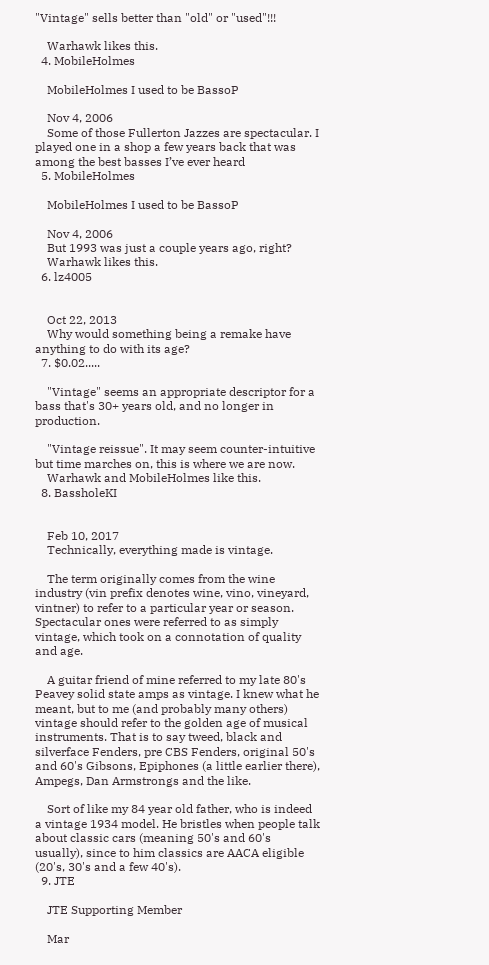"Vintage" sells better than "old" or "used"!!!

    Warhawk likes this.
  4. MobileHolmes

    MobileHolmes I used to be BassoP

    Nov 4, 2006
    Some of those Fullerton Jazzes are spectacular. I played one in a shop a few years back that was among the best basses I’ve ever heard
  5. MobileHolmes

    MobileHolmes I used to be BassoP

    Nov 4, 2006
    But 1993 was just a couple years ago, right?
    Warhawk likes this.
  6. lz4005


    Oct 22, 2013
    Why would something being a remake have anything to do with its age?
  7. $0.02.....

    "Vintage" seems an appropriate descriptor for a bass that's 30+ years old, and no longer in production.

    "Vintage reissue". It may seem counter-intuitive but time marches on, this is where we are now.
    Warhawk and MobileHolmes like this.
  8. BassholeKI


    Feb 10, 2017
    Technically, everything made is vintage.

    The term originally comes from the wine industry (vin prefix denotes wine, vino, vineyard, vintner) to refer to a particular year or season. Spectacular ones were referred to as simply vintage, which took on a connotation of quality and age.

    A guitar friend of mine referred to my late 80's Peavey solid state amps as vintage. I knew what he meant, but to me (and probably many others) vintage should refer to the golden age of musical instruments. That is to say tweed, black and silverface Fenders, pre CBS Fenders, original 50's and 60's Gibsons, Epiphones (a little earlier there), Ampegs, Dan Armstrongs and the like.

    Sort of like my 84 year old father, who is indeed a vintage 1934 model. He bristles when people talk about classic cars (meaning 50's and 60's usually), since to him classics are AACA eligible (20's, 30's and a few 40's).
  9. JTE

    JTE Supporting Member

    Mar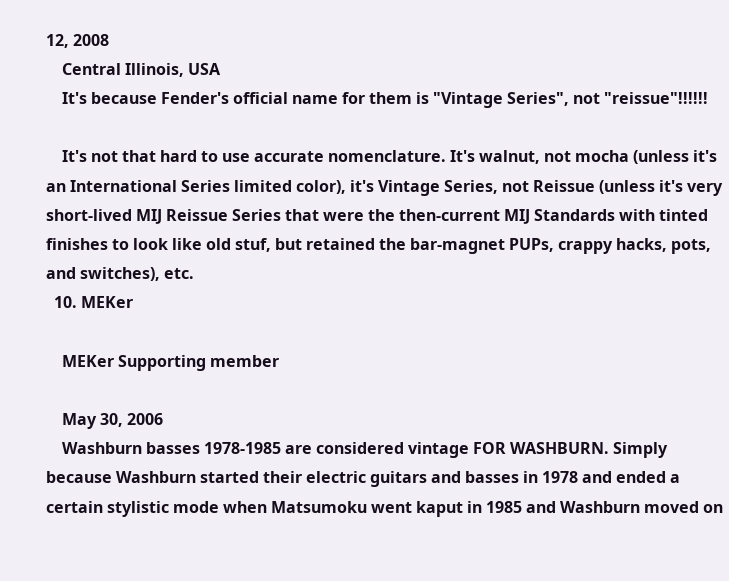12, 2008
    Central Illinois, USA
    It's because Fender's official name for them is "Vintage Series", not "reissue"!!!!!!

    It's not that hard to use accurate nomenclature. It's walnut, not mocha (unless it's an International Series limited color), it's Vintage Series, not Reissue (unless it's very short-lived MIJ Reissue Series that were the then-current MIJ Standards with tinted finishes to look like old stuf, but retained the bar-magnet PUPs, crappy hacks, pots, and switches), etc.
  10. MEKer

    MEKer Supporting member

    May 30, 2006
    Washburn basses 1978-1985 are considered vintage FOR WASHBURN. Simply because Washburn started their electric guitars and basses in 1978 and ended a certain stylistic mode when Matsumoku went kaput in 1985 and Washburn moved on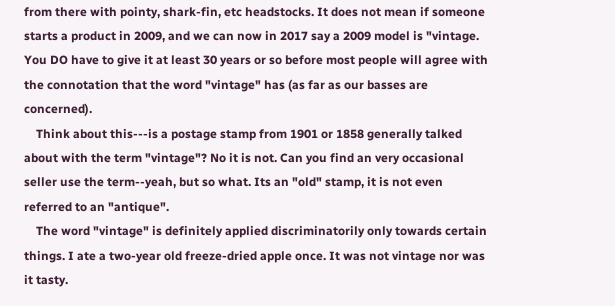from there with pointy, shark-fin, etc headstocks. It does not mean if someone starts a product in 2009, and we can now in 2017 say a 2009 model is "vintage. You DO have to give it at least 30 years or so before most people will agree with the connotation that the word "vintage" has (as far as our basses are concerned).
    Think about this---is a postage stamp from 1901 or 1858 generally talked about with the term "vintage"? No it is not. Can you find an very occasional seller use the term--yeah, but so what. Its an "old" stamp, it is not even referred to an "antique".
    The word "vintage" is definitely applied discriminatorily only towards certain things. I ate a two-year old freeze-dried apple once. It was not vintage nor was it tasty.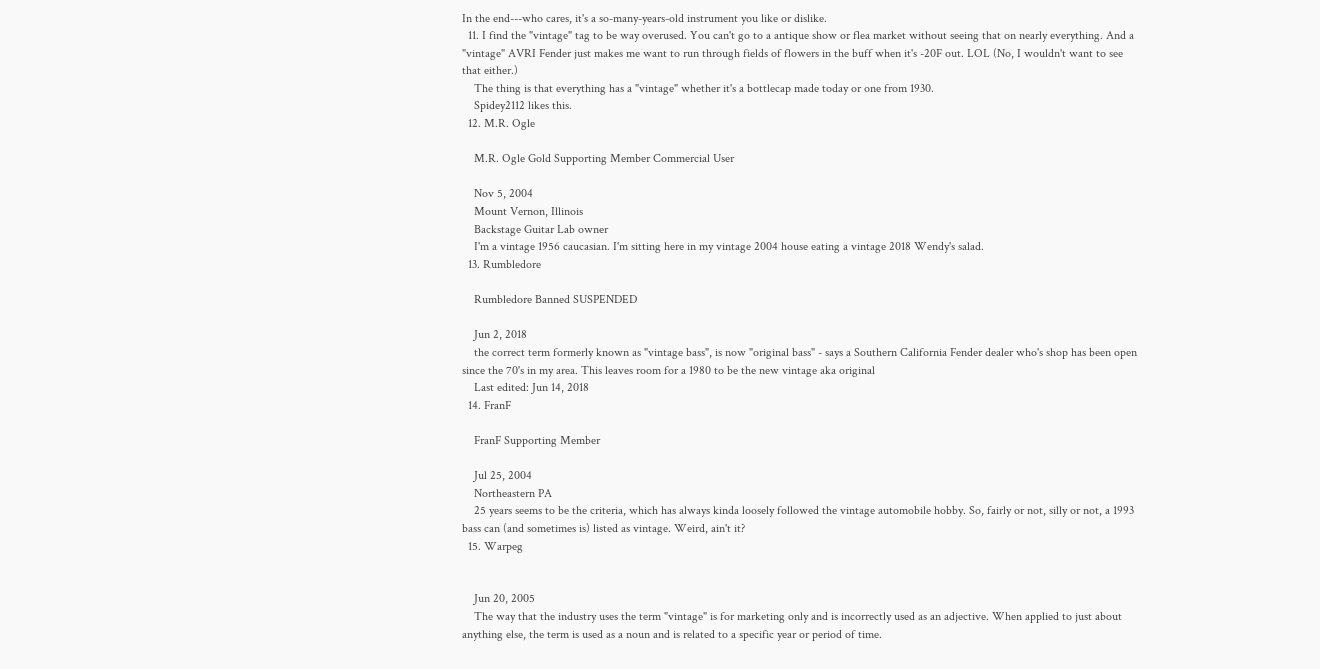In the end---who cares, it's a so-many-years-old instrument you like or dislike.
  11. I find the "vintage" tag to be way overused. You can't go to a antique show or flea market without seeing that on nearly everything. And a "vintage" AVRI Fender just makes me want to run through fields of flowers in the buff when it's -20F out. LOL (No, I wouldn't want to see that either.)
    The thing is that everything has a "vintage" whether it's a bottlecap made today or one from 1930.
    Spidey2112 likes this.
  12. M.R. Ogle

    M.R. Ogle Gold Supporting Member Commercial User

    Nov 5, 2004
    Mount Vernon, Illinois
    Backstage Guitar Lab owner
    I'm a vintage 1956 caucasian. I'm sitting here in my vintage 2004 house eating a vintage 2018 Wendy's salad.
  13. Rumbledore

    Rumbledore Banned SUSPENDED

    Jun 2, 2018
    the correct term formerly known as "vintage bass", is now "original bass" - says a Southern California Fender dealer who's shop has been open since the 70's in my area. This leaves room for a 1980 to be the new vintage aka original
    Last edited: Jun 14, 2018
  14. FranF

    FranF Supporting Member

    Jul 25, 2004
    Northeastern PA
    25 years seems to be the criteria, which has always kinda loosely followed the vintage automobile hobby. So, fairly or not, silly or not, a 1993 bass can (and sometimes is) listed as vintage. Weird, ain't it?
  15. Warpeg


    Jun 20, 2005
    The way that the industry uses the term "vintage" is for marketing only and is incorrectly used as an adjective. When applied to just about anything else, the term is used as a noun and is related to a specific year or period of time.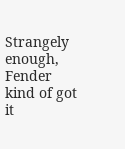Strangely enough, Fender kind of got it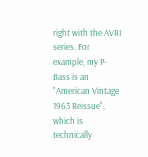right with the AVRI series. For example, my P-Bass is an "American Vintage 1963 Reissue", which is technically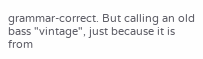grammar-correct. But calling an old bass "vintage", just because it is from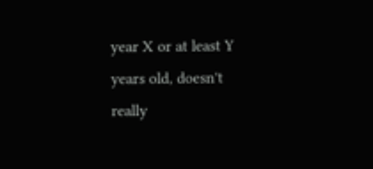year X or at least Y years old, doesn't really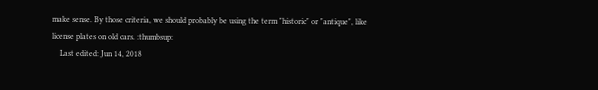make sense. By those criteria, we should probably be using the term "historic" or "antique", like license plates on old cars. :thumbsup:
    Last edited: Jun 14, 2018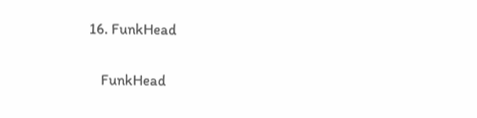16. FunkHead

    FunkHead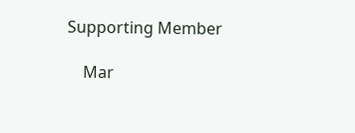Supporting Member

    Mar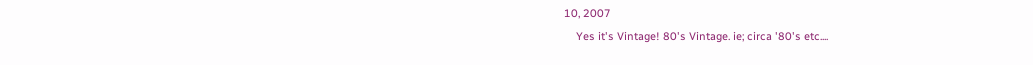10, 2007
    Yes it's Vintage! 80's Vintage. ie; circa '80's etc....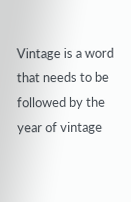Vintage is a word that needs to be followed by the year of vintage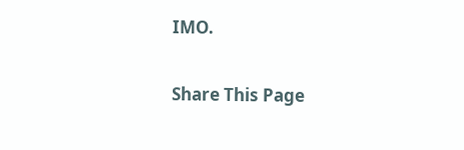IMO.

Share This Page